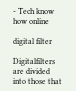- Tech know how online

digital filter

Digitalfilters are divided into those that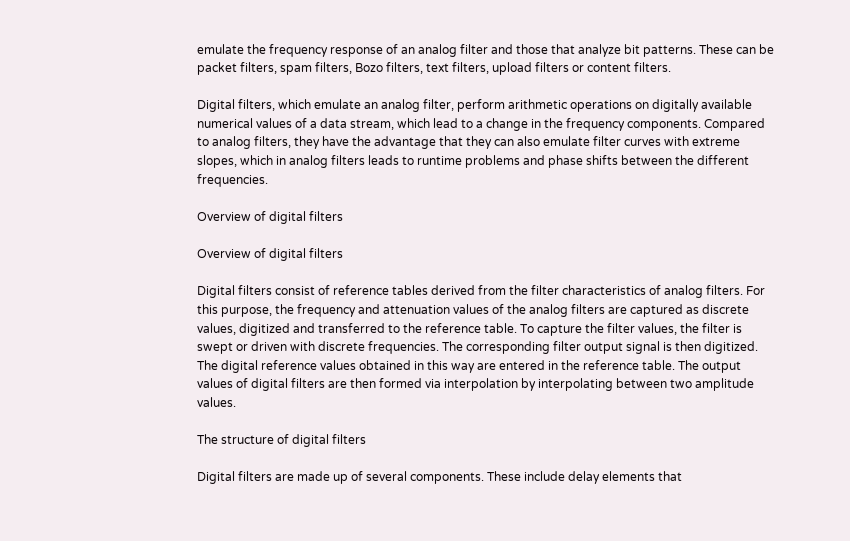emulate the frequency response of an analog filter and those that analyze bit patterns. These can be packet filters, spam filters, Bozo filters, text filters, upload filters or content filters.

Digital filters, which emulate an analog filter, perform arithmetic operations on digitally available numerical values of a data stream, which lead to a change in the frequency components. Compared to analog filters, they have the advantage that they can also emulate filter curves with extreme slopes, which in analog filters leads to runtime problems and phase shifts between the different frequencies.

Overview of digital filters

Overview of digital filters

Digital filters consist of reference tables derived from the filter characteristics of analog filters. For this purpose, the frequency and attenuation values of the analog filters are captured as discrete values, digitized and transferred to the reference table. To capture the filter values, the filter is swept or driven with discrete frequencies. The corresponding filter output signal is then digitized. The digital reference values obtained in this way are entered in the reference table. The output values of digital filters are then formed via interpolation by interpolating between two amplitude values.

The structure of digital filters

Digital filters are made up of several components. These include delay elements that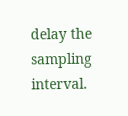delay the sampling interval.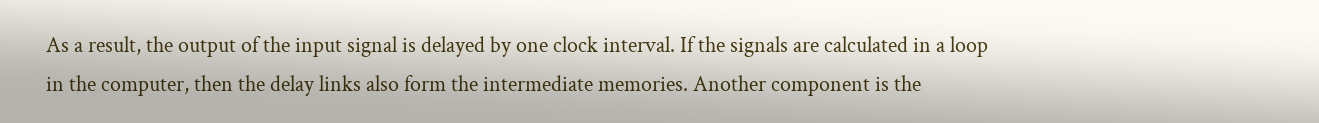As a result, the output of the input signal is delayed by one clock interval. If the signals are calculated in a loop in the computer, then the delay links also form the intermediate memories. Another component is the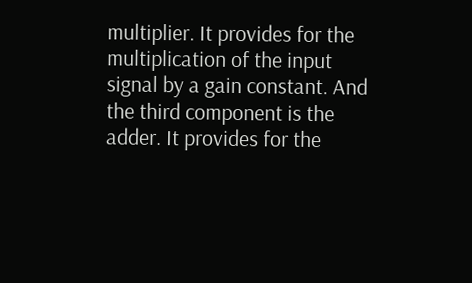multiplier. It provides for the multiplication of the input signal by a gain constant. And the third component is the adder. It provides for the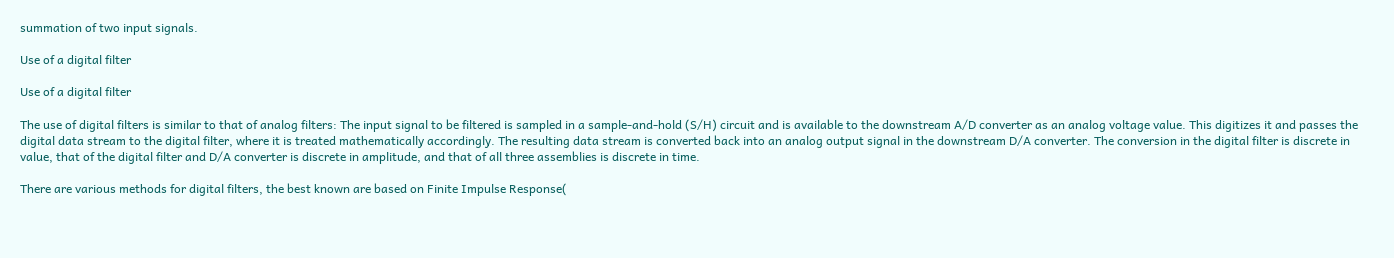summation of two input signals.

Use of a digital filter

Use of a digital filter

The use of digital filters is similar to that of analog filters: The input signal to be filtered is sampled in a sample-and-hold (S/H) circuit and is available to the downstream A/D converter as an analog voltage value. This digitizes it and passes the digital data stream to the digital filter, where it is treated mathematically accordingly. The resulting data stream is converted back into an analog output signal in the downstream D/A converter. The conversion in the digital filter is discrete in value, that of the digital filter and D/A converter is discrete in amplitude, and that of all three assemblies is discrete in time.

There are various methods for digital filters, the best known are based on Finite Impulse Response(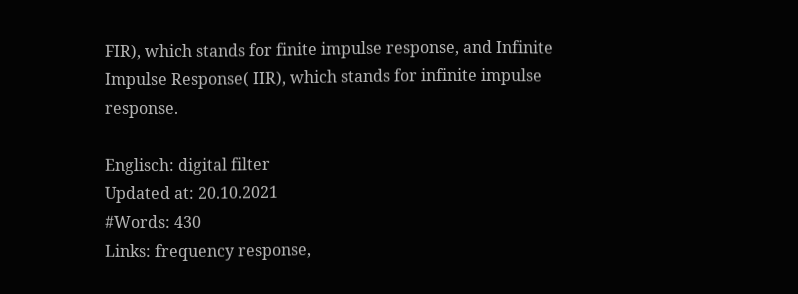FIR), which stands for finite impulse response, and Infinite Impulse Response( IIR), which stands for infinite impulse response.

Englisch: digital filter
Updated at: 20.10.2021
#Words: 430
Links: frequency response,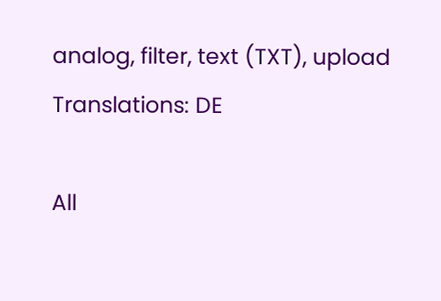analog, filter, text (TXT), upload
Translations: DE

All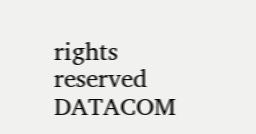rights reserved DATACOM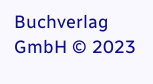Buchverlag GmbH © 2023